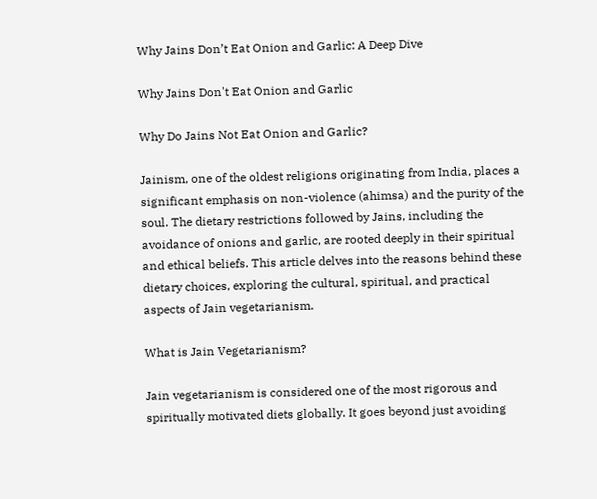Why Jains Don’t Eat Onion and Garlic: A Deep Dive

Why Jains Don't Eat Onion and Garlic

Why Do Jains Not Eat Onion and Garlic?

Jainism, one of the oldest religions originating from India, places a significant emphasis on non-violence (ahimsa) and the purity of the soul. The dietary restrictions followed by Jains, including the avoidance of onions and garlic, are rooted deeply in their spiritual and ethical beliefs. This article delves into the reasons behind these dietary choices, exploring the cultural, spiritual, and practical aspects of Jain vegetarianism.

What is Jain Vegetarianism?

Jain vegetarianism is considered one of the most rigorous and spiritually motivated diets globally. It goes beyond just avoiding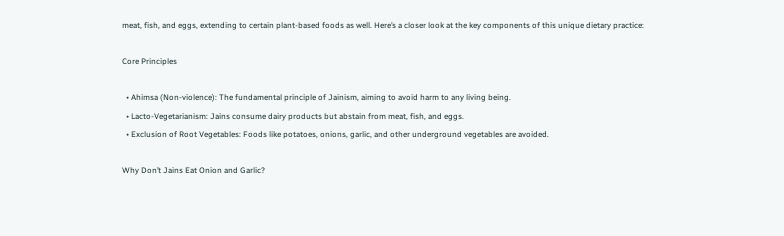meat, fish, and eggs, extending to certain plant-based foods as well. Here’s a closer look at the key components of this unique dietary practice:

Core Principles

  • Ahimsa (Non-violence): The fundamental principle of Jainism, aiming to avoid harm to any living being.
  • Lacto-Vegetarianism: Jains consume dairy products but abstain from meat, fish, and eggs.
  • Exclusion of Root Vegetables: Foods like potatoes, onions, garlic, and other underground vegetables are avoided.

Why Don’t Jains Eat Onion and Garlic?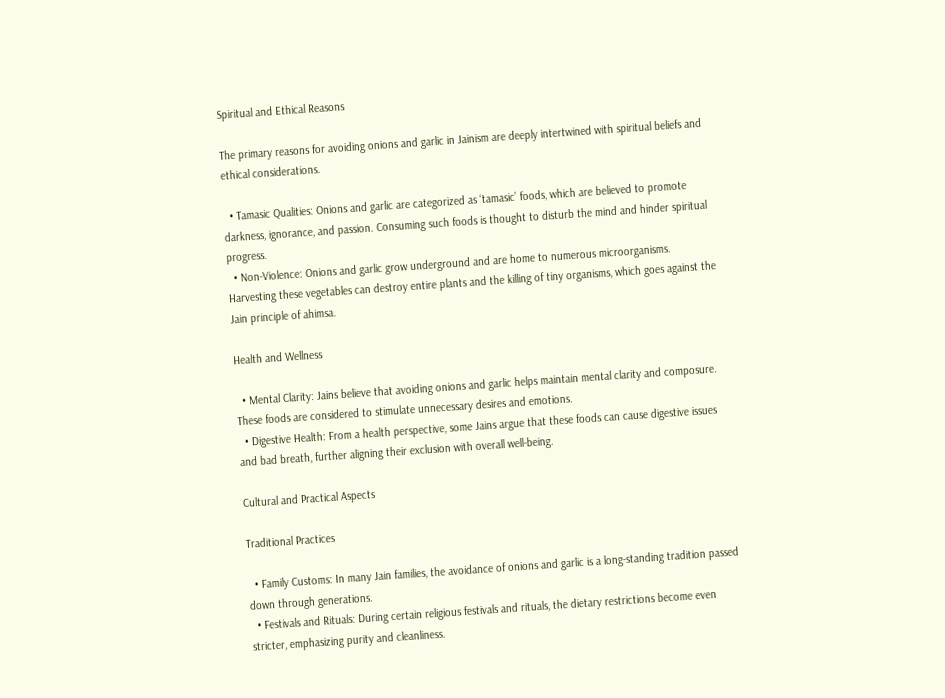Spiritual and Ethical Reasons

The primary reasons for avoiding onions and garlic in Jainism are deeply intertwined with spiritual beliefs and ethical considerations.

  • Tamasic Qualities: Onions and garlic are categorized as ‘tamasic’ foods, which are believed to promote darkness, ignorance, and passion. Consuming such foods is thought to disturb the mind and hinder spiritual progress.
  • Non-Violence: Onions and garlic grow underground and are home to numerous microorganisms. Harvesting these vegetables can destroy entire plants and the killing of tiny organisms, which goes against the Jain principle of ahimsa.

Health and Wellness

  • Mental Clarity: Jains believe that avoiding onions and garlic helps maintain mental clarity and composure. These foods are considered to stimulate unnecessary desires and emotions.
  • Digestive Health: From a health perspective, some Jains argue that these foods can cause digestive issues and bad breath, further aligning their exclusion with overall well-being.

Cultural and Practical Aspects

Traditional Practices

  • Family Customs: In many Jain families, the avoidance of onions and garlic is a long-standing tradition passed down through generations.
  • Festivals and Rituals: During certain religious festivals and rituals, the dietary restrictions become even stricter, emphasizing purity and cleanliness.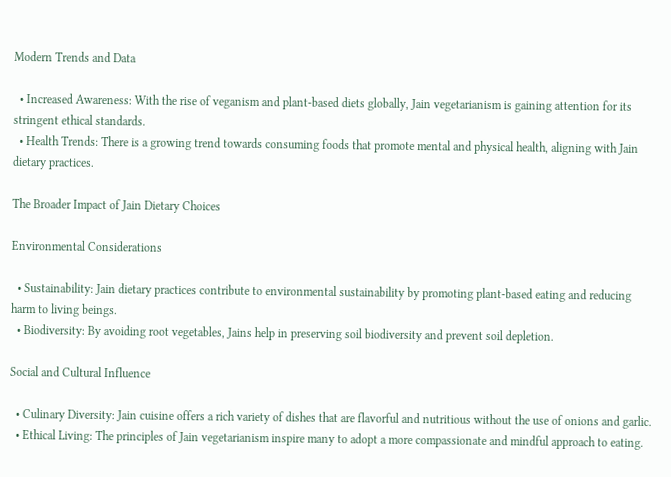Modern Trends and Data

  • Increased Awareness: With the rise of veganism and plant-based diets globally, Jain vegetarianism is gaining attention for its stringent ethical standards.
  • Health Trends: There is a growing trend towards consuming foods that promote mental and physical health, aligning with Jain dietary practices.

The Broader Impact of Jain Dietary Choices

Environmental Considerations

  • Sustainability: Jain dietary practices contribute to environmental sustainability by promoting plant-based eating and reducing harm to living beings.
  • Biodiversity: By avoiding root vegetables, Jains help in preserving soil biodiversity and prevent soil depletion.

Social and Cultural Influence

  • Culinary Diversity: Jain cuisine offers a rich variety of dishes that are flavorful and nutritious without the use of onions and garlic.
  • Ethical Living: The principles of Jain vegetarianism inspire many to adopt a more compassionate and mindful approach to eating.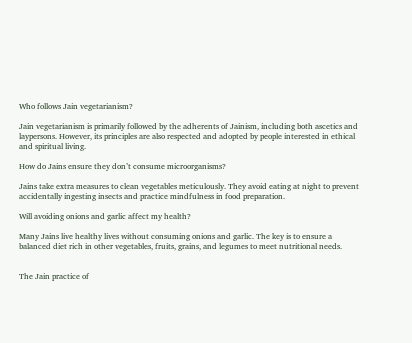Who follows Jain vegetarianism?

Jain vegetarianism is primarily followed by the adherents of Jainism, including both ascetics and laypersons. However, its principles are also respected and adopted by people interested in ethical and spiritual living.

How do Jains ensure they don’t consume microorganisms?

Jains take extra measures to clean vegetables meticulously. They avoid eating at night to prevent accidentally ingesting insects and practice mindfulness in food preparation.

Will avoiding onions and garlic affect my health?

Many Jains live healthy lives without consuming onions and garlic. The key is to ensure a balanced diet rich in other vegetables, fruits, grains, and legumes to meet nutritional needs.


The Jain practice of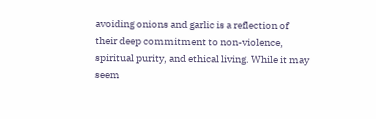avoiding onions and garlic is a reflection of their deep commitment to non-violence, spiritual purity, and ethical living. While it may seem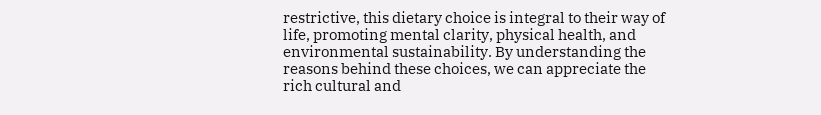restrictive, this dietary choice is integral to their way of life, promoting mental clarity, physical health, and environmental sustainability. By understanding the reasons behind these choices, we can appreciate the rich cultural and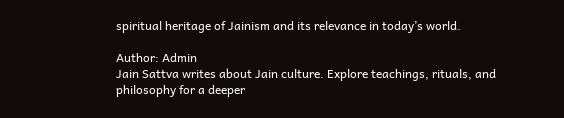spiritual heritage of Jainism and its relevance in today’s world.

Author: Admin
Jain Sattva writes about Jain culture. Explore teachings, rituals, and philosophy for a deeper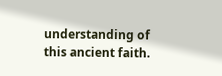understanding of this ancient faith.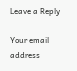Leave a Reply

Your email address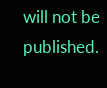will not be published.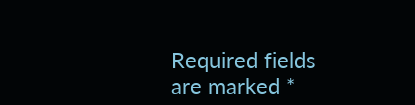Required fields are marked *